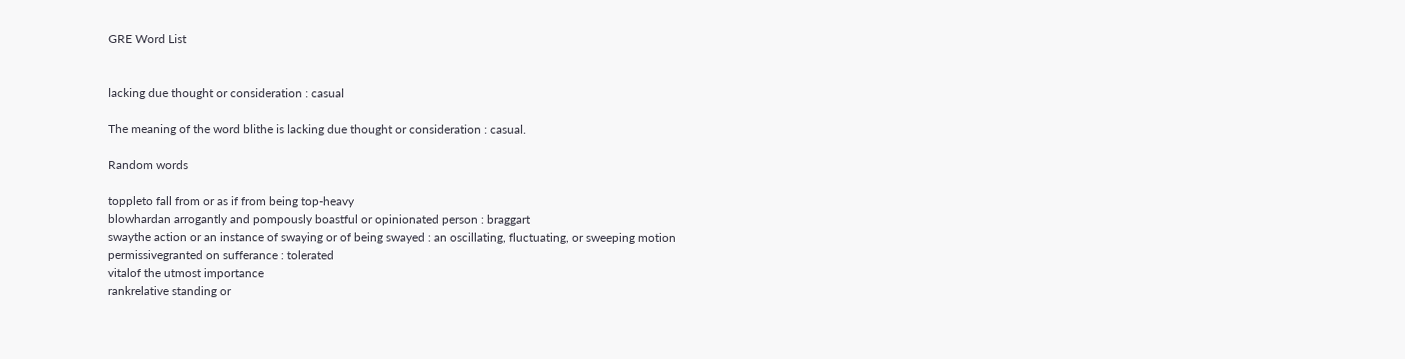GRE Word List


lacking due thought or consideration : casual

The meaning of the word blithe is lacking due thought or consideration : casual.

Random words

toppleto fall from or as if from being top-heavy
blowhardan arrogantly and pompously boastful or opinionated person : braggart
swaythe action or an instance of swaying or of being swayed : an oscillating, fluctuating, or sweeping motion
permissivegranted on sufferance : tolerated
vitalof the utmost importance
rankrelative standing or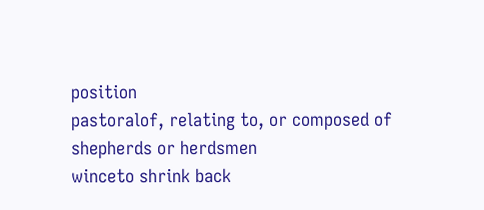position
pastoralof, relating to, or composed of shepherds or herdsmen
winceto shrink back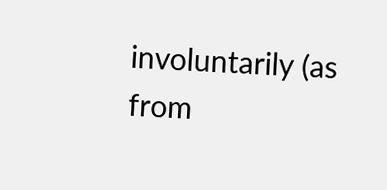involuntarily (as from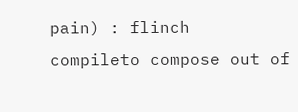pain) : flinch
compileto compose out of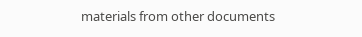materials from other documents